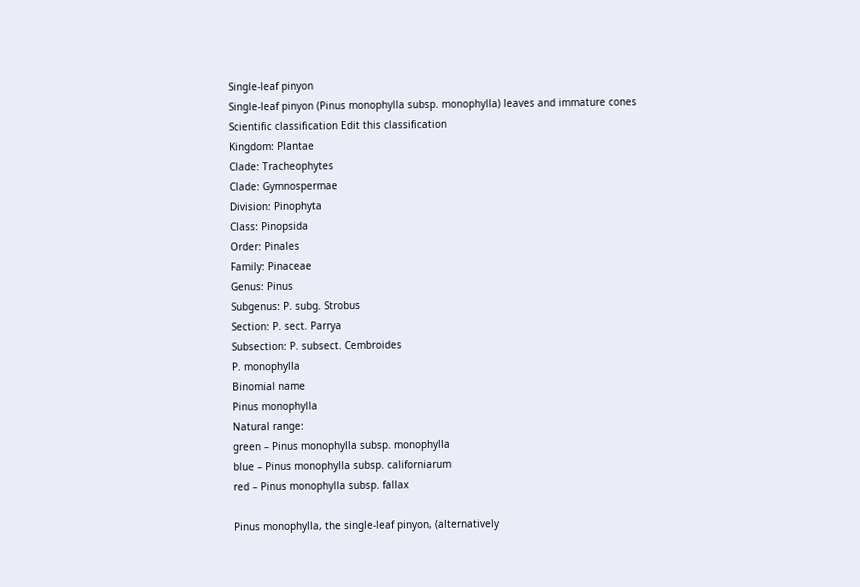Single-leaf pinyon
Single-leaf pinyon (Pinus monophylla subsp. monophylla) leaves and immature cones
Scientific classification Edit this classification
Kingdom: Plantae
Clade: Tracheophytes
Clade: Gymnospermae
Division: Pinophyta
Class: Pinopsida
Order: Pinales
Family: Pinaceae
Genus: Pinus
Subgenus: P. subg. Strobus
Section: P. sect. Parrya
Subsection: P. subsect. Cembroides
P. monophylla
Binomial name
Pinus monophylla
Natural range:
green – Pinus monophylla subsp. monophylla
blue – Pinus monophylla subsp. californiarum
red – Pinus monophylla subsp. fallax

Pinus monophylla, the single-leaf pinyon, (alternatively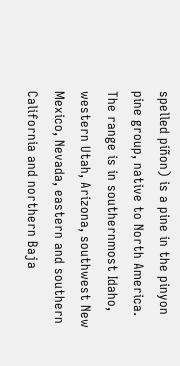spelled piñon) is a pine in the pinyon pine group, native to North America. The range is in southernmost Idaho, western Utah, Arizona, southwest New Mexico, Nevada, eastern and southern California and northern Baja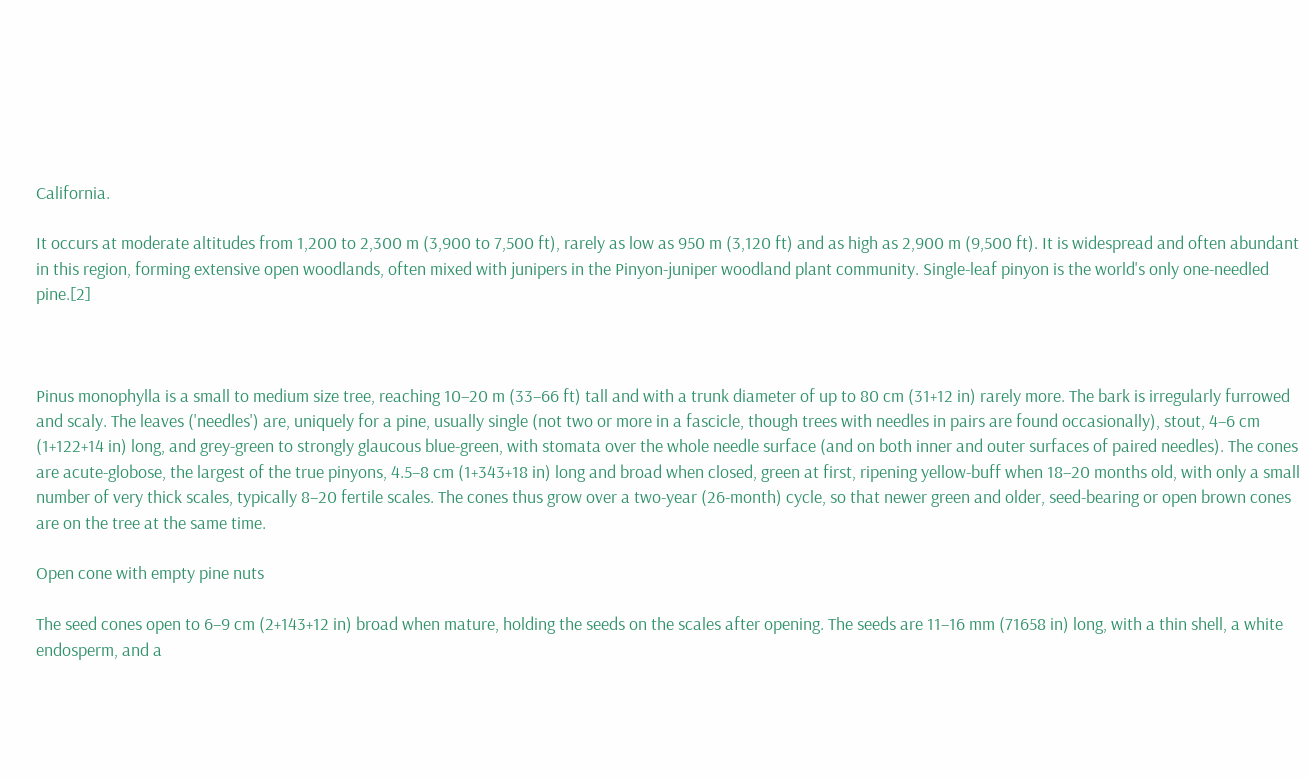California.

It occurs at moderate altitudes from 1,200 to 2,300 m (3,900 to 7,500 ft), rarely as low as 950 m (3,120 ft) and as high as 2,900 m (9,500 ft). It is widespread and often abundant in this region, forming extensive open woodlands, often mixed with junipers in the Pinyon-juniper woodland plant community. Single-leaf pinyon is the world's only one-needled pine.[2]



Pinus monophylla is a small to medium size tree, reaching 10–20 m (33–66 ft) tall and with a trunk diameter of up to 80 cm (31+12 in) rarely more. The bark is irregularly furrowed and scaly. The leaves ('needles') are, uniquely for a pine, usually single (not two or more in a fascicle, though trees with needles in pairs are found occasionally), stout, 4–6 cm (1+122+14 in) long, and grey-green to strongly glaucous blue-green, with stomata over the whole needle surface (and on both inner and outer surfaces of paired needles). The cones are acute-globose, the largest of the true pinyons, 4.5–8 cm (1+343+18 in) long and broad when closed, green at first, ripening yellow-buff when 18–20 months old, with only a small number of very thick scales, typically 8–20 fertile scales. The cones thus grow over a two-year (26-month) cycle, so that newer green and older, seed-bearing or open brown cones are on the tree at the same time.

Open cone with empty pine nuts

The seed cones open to 6–9 cm (2+143+12 in) broad when mature, holding the seeds on the scales after opening. The seeds are 11–16 mm (71658 in) long, with a thin shell, a white endosperm, and a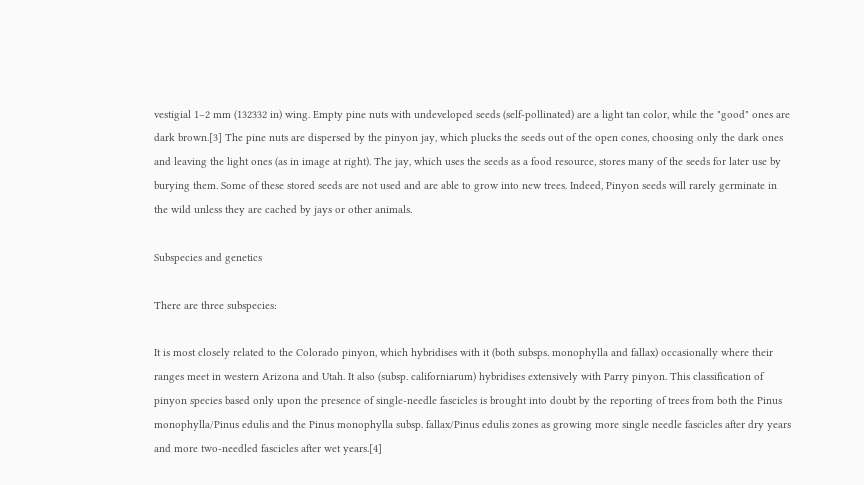vestigial 1–2 mm (132332 in) wing. Empty pine nuts with undeveloped seeds (self-pollinated) are a light tan color, while the "good" ones are dark brown.[3] The pine nuts are dispersed by the pinyon jay, which plucks the seeds out of the open cones, choosing only the dark ones and leaving the light ones (as in image at right). The jay, which uses the seeds as a food resource, stores many of the seeds for later use by burying them. Some of these stored seeds are not used and are able to grow into new trees. Indeed, Pinyon seeds will rarely germinate in the wild unless they are cached by jays or other animals.

Subspecies and genetics

There are three subspecies:

It is most closely related to the Colorado pinyon, which hybridises with it (both subsps. monophylla and fallax) occasionally where their ranges meet in western Arizona and Utah. It also (subsp. californiarum) hybridises extensively with Parry pinyon. This classification of pinyon species based only upon the presence of single-needle fascicles is brought into doubt by the reporting of trees from both the Pinus monophylla/Pinus edulis and the Pinus monophylla subsp. fallax/Pinus edulis zones as growing more single needle fascicles after dry years and more two-needled fascicles after wet years.[4]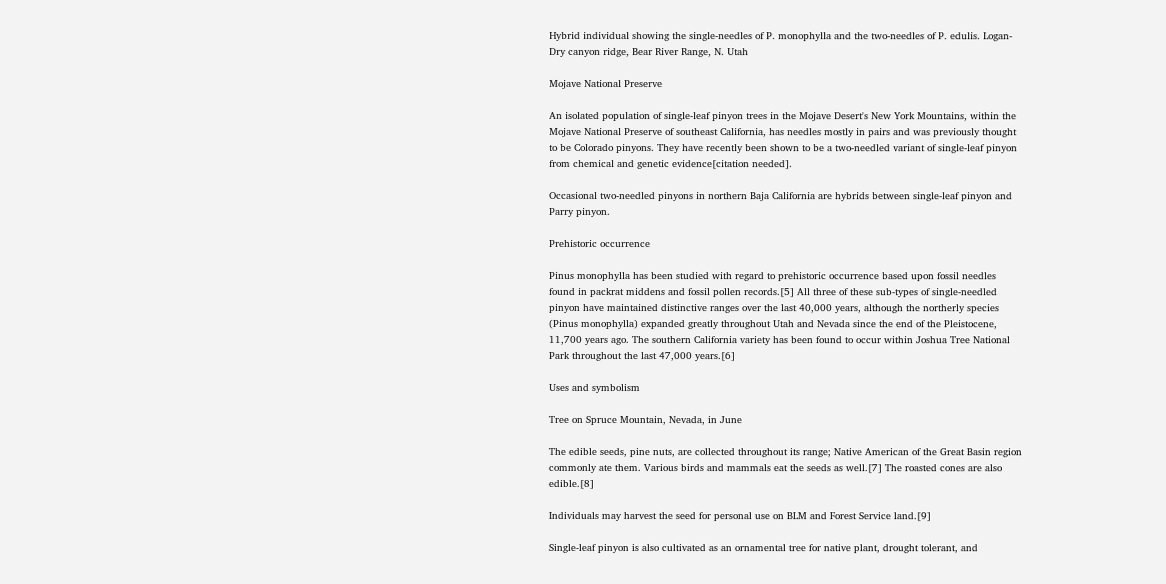Hybrid individual showing the single-needles of P. monophylla and the two-needles of P. edulis. Logan-Dry canyon ridge, Bear River Range, N. Utah

Mojave National Preserve

An isolated population of single-leaf pinyon trees in the Mojave Desert's New York Mountains, within the Mojave National Preserve of southeast California, has needles mostly in pairs and was previously thought to be Colorado pinyons. They have recently been shown to be a two-needled variant of single-leaf pinyon from chemical and genetic evidence[citation needed].

Occasional two-needled pinyons in northern Baja California are hybrids between single-leaf pinyon and Parry pinyon.

Prehistoric occurrence

Pinus monophylla has been studied with regard to prehistoric occurrence based upon fossil needles found in packrat middens and fossil pollen records.[5] All three of these sub-types of single-needled pinyon have maintained distinctive ranges over the last 40,000 years, although the northerly species (Pinus monophylla) expanded greatly throughout Utah and Nevada since the end of the Pleistocene, 11,700 years ago. The southern California variety has been found to occur within Joshua Tree National Park throughout the last 47,000 years.[6]

Uses and symbolism

Tree on Spruce Mountain, Nevada, in June

The edible seeds, pine nuts, are collected throughout its range; Native American of the Great Basin region commonly ate them. Various birds and mammals eat the seeds as well.[7] The roasted cones are also edible.[8]

Individuals may harvest the seed for personal use on BLM and Forest Service land.[9]

Single-leaf pinyon is also cultivated as an ornamental tree for native plant, drought tolerant, and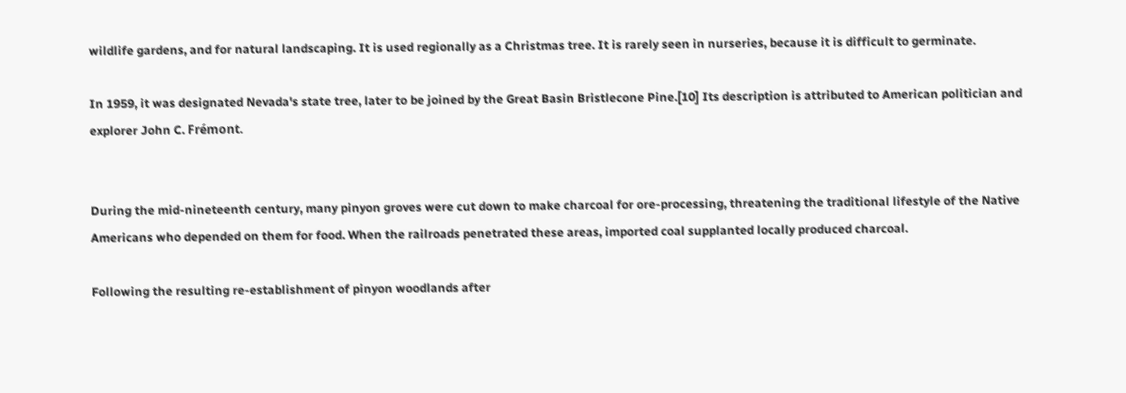wildlife gardens, and for natural landscaping. It is used regionally as a Christmas tree. It is rarely seen in nurseries, because it is difficult to germinate.

In 1959, it was designated Nevada's state tree, later to be joined by the Great Basin Bristlecone Pine.[10] Its description is attributed to American politician and explorer John C. Frémont.


During the mid-nineteenth century, many pinyon groves were cut down to make charcoal for ore-processing, threatening the traditional lifestyle of the Native Americans who depended on them for food. When the railroads penetrated these areas, imported coal supplanted locally produced charcoal.

Following the resulting re-establishment of pinyon woodlands after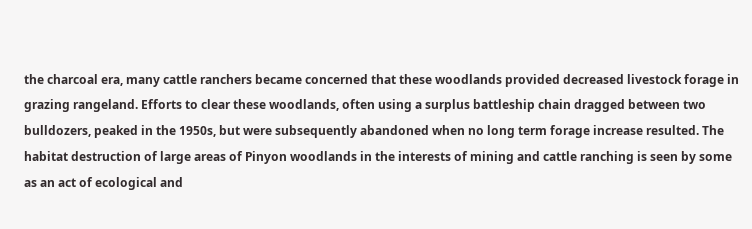the charcoal era, many cattle ranchers became concerned that these woodlands provided decreased livestock forage in grazing rangeland. Efforts to clear these woodlands, often using a surplus battleship chain dragged between two bulldozers, peaked in the 1950s, but were subsequently abandoned when no long term forage increase resulted. The habitat destruction of large areas of Pinyon woodlands in the interests of mining and cattle ranching is seen by some as an act of ecological and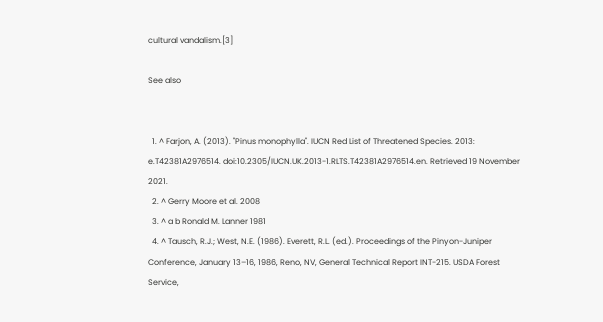cultural vandalism.[3]

See also


  1. ^ Farjon, A. (2013). "Pinus monophylla". IUCN Red List of Threatened Species. 2013: e.T42381A2976514. doi:10.2305/IUCN.UK.2013-1.RLTS.T42381A2976514.en. Retrieved 19 November 2021.
  2. ^ Gerry Moore et al. 2008
  3. ^ a b Ronald M. Lanner 1981
  4. ^ Tausch, R.J.; West, N.E. (1986). Everett, R.L. (ed.). Proceedings of the Pinyon-Juniper Conference, January 13–16, 1986, Reno, NV, General Technical Report INT-215. USDA Forest Service,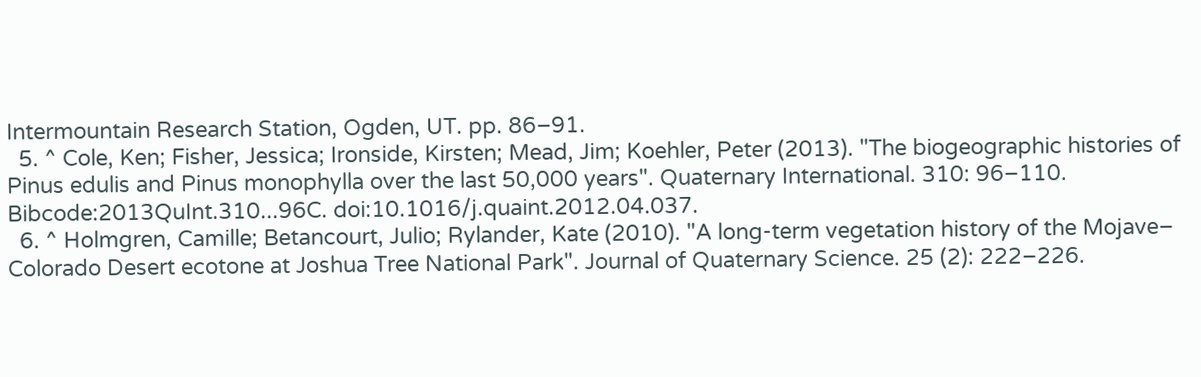Intermountain Research Station, Ogden, UT. pp. 86–91.
  5. ^ Cole, Ken; Fisher, Jessica; Ironside, Kirsten; Mead, Jim; Koehler, Peter (2013). "The biogeographic histories of Pinus edulis and Pinus monophylla over the last 50,000 years". Quaternary International. 310: 96–110. Bibcode:2013QuInt.310...96C. doi:10.1016/j.quaint.2012.04.037.
  6. ^ Holmgren, Camille; Betancourt, Julio; Rylander, Kate (2010). "A long-term vegetation history of the Mojave– Colorado Desert ecotone at Joshua Tree National Park". Journal of Quaternary Science. 25 (2): 222–226.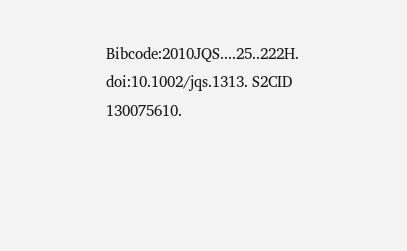Bibcode:2010JQS....25..222H. doi:10.1002/jqs.1313. S2CID 130075610.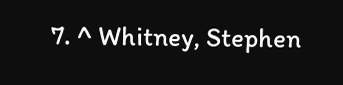7. ^ Whitney, Stephen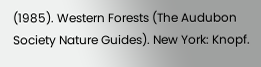(1985). Western Forests (The Audubon Society Nature Guides). New York: Knopf.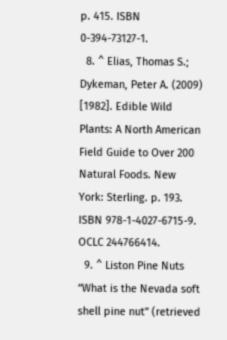p. 415. ISBN 0-394-73127-1.
  8. ^ Elias, Thomas S.; Dykeman, Peter A. (2009) [1982]. Edible Wild Plants: A North American Field Guide to Over 200 Natural Foods. New York: Sterling. p. 193. ISBN 978-1-4027-6715-9. OCLC 244766414.
  9. ^ Liston Pine Nuts “What is the Nevada soft shell pine nut” (retrieved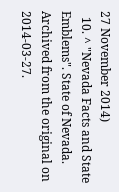27 November 2014)
  10. ^ "Nevada Facts and State Emblems". State of Nevada. Archived from the original on 2014-03-27.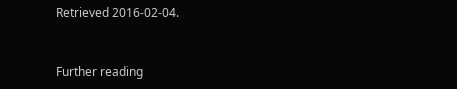Retrieved 2016-02-04.


Further reading